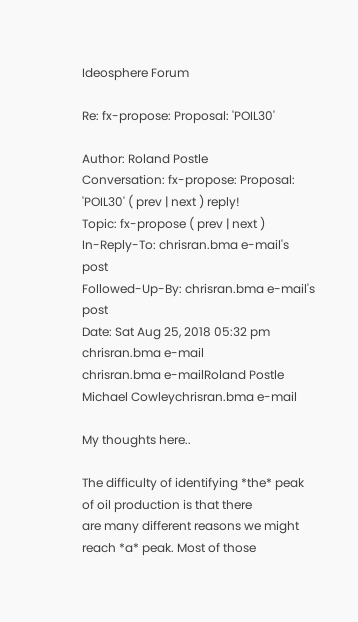Ideosphere Forum

Re: fx-propose: Proposal: 'POIL30'

Author: Roland Postle
Conversation: fx-propose: Proposal: 'POIL30' ( prev | next ) reply!
Topic: fx-propose ( prev | next )
In-Reply-To: chrisran.bma e-mail's post
Followed-Up-By: chrisran.bma e-mail's post
Date: Sat Aug 25, 2018 05:32 pm
chrisran.bma e-mail
chrisran.bma e-mailRoland Postle
Michael Cowleychrisran.bma e-mail

My thoughts here..

The difficulty of identifying *the* peak of oil production is that there
are many different reasons we might reach *a* peak. Most of those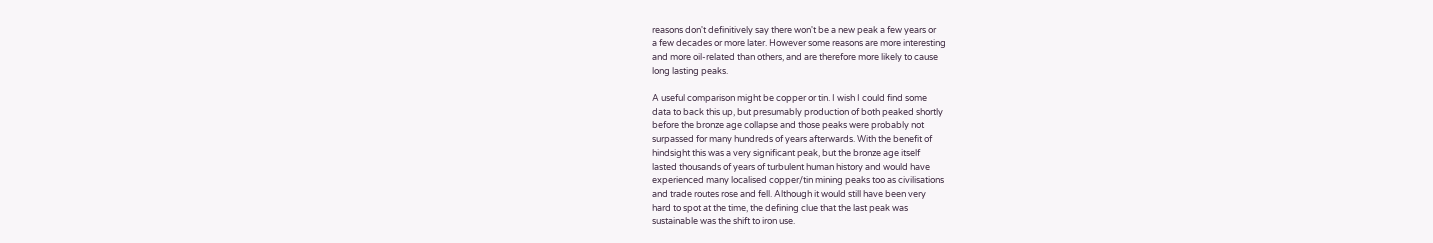reasons don't definitively say there won't be a new peak a few years or
a few decades or more later. However some reasons are more interesting
and more oil-related than others, and are therefore more likely to cause
long lasting peaks.

A useful comparison might be copper or tin. I wish I could find some
data to back this up, but presumably production of both peaked shortly
before the bronze age collapse and those peaks were probably not
surpassed for many hundreds of years afterwards. With the benefit of
hindsight this was a very significant peak, but the bronze age itself
lasted thousands of years of turbulent human history and would have
experienced many localised copper/tin mining peaks too as civilisations
and trade routes rose and fell. Although it would still have been very
hard to spot at the time, the defining clue that the last peak was
sustainable was the shift to iron use.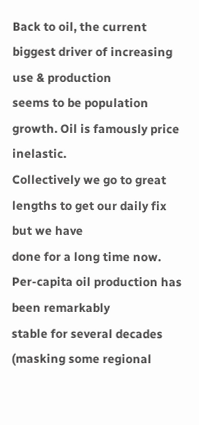Back to oil, the current biggest driver of increasing use & production
seems to be population growth. Oil is famously price inelastic.
Collectively we go to great lengths to get our daily fix but we have
done for a long time now. Per-capita oil production has been remarkably
stable for several decades (masking some regional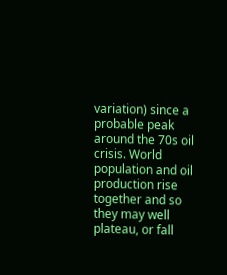variation) since a
probable peak around the 70s oil crisis. World population and oil
production rise together and so they may well plateau, or fall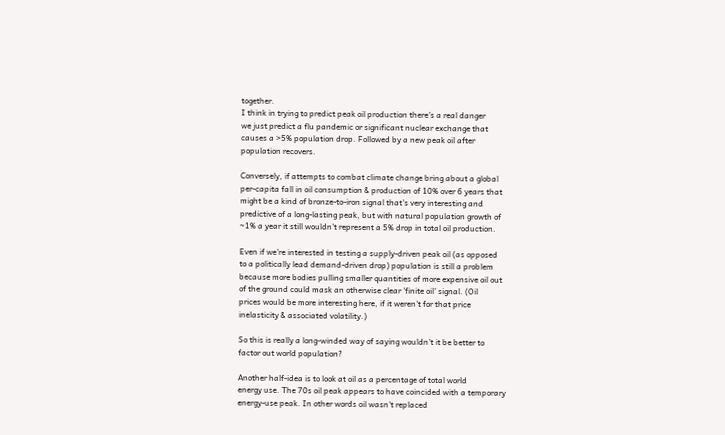together.
I think in trying to predict peak oil production there's a real danger
we just predict a flu pandemic or significant nuclear exchange that
causes a >5% population drop. Followed by a new peak oil after
population recovers.

Conversely, if attempts to combat climate change bring about a global
per-capita fall in oil consumption & production of 10% over 6 years that
might be a kind of bronze-to-iron signal that's very interesting and
predictive of a long-lasting peak, but with natural population growth of
~1% a year it still wouldn't represent a 5% drop in total oil production.

Even if we're interested in testing a supply-driven peak oil (as opposed
to a politically lead demand-driven drop) population is still a problem
because more bodies pulling smaller quantities of more expensive oil out
of the ground could mask an otherwise clear 'finite oil' signal. (Oil
prices would be more interesting here, if it weren't for that price
inelasticity & associated volatility.)

So this is really a long-winded way of saying wouldn't it be better to
factor out world population?

Another half-idea is to look at oil as a percentage of total world
energy use. The 70s oil peak appears to have coincided with a temporary
energy-use peak. In other words oil wasn't replaced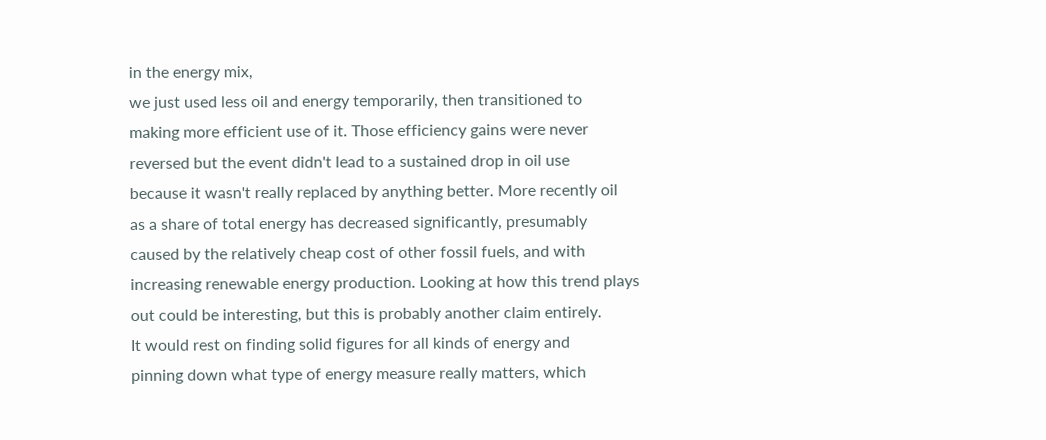in the energy mix,
we just used less oil and energy temporarily, then transitioned to
making more efficient use of it. Those efficiency gains were never
reversed but the event didn't lead to a sustained drop in oil use
because it wasn't really replaced by anything better. More recently oil
as a share of total energy has decreased significantly, presumably
caused by the relatively cheap cost of other fossil fuels, and with
increasing renewable energy production. Looking at how this trend plays
out could be interesting, but this is probably another claim entirely.
It would rest on finding solid figures for all kinds of energy and
pinning down what type of energy measure really matters, which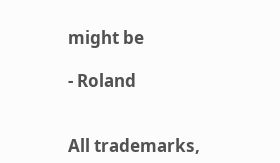might be

- Roland


All trademarks,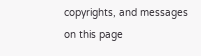copyrights, and messages on this page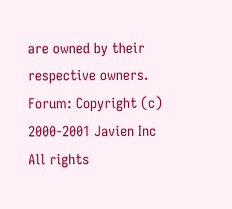are owned by their respective owners.
Forum: Copyright (c) 2000-2001 Javien Inc All rights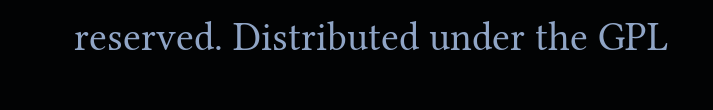reserved. Distributed under the GPL